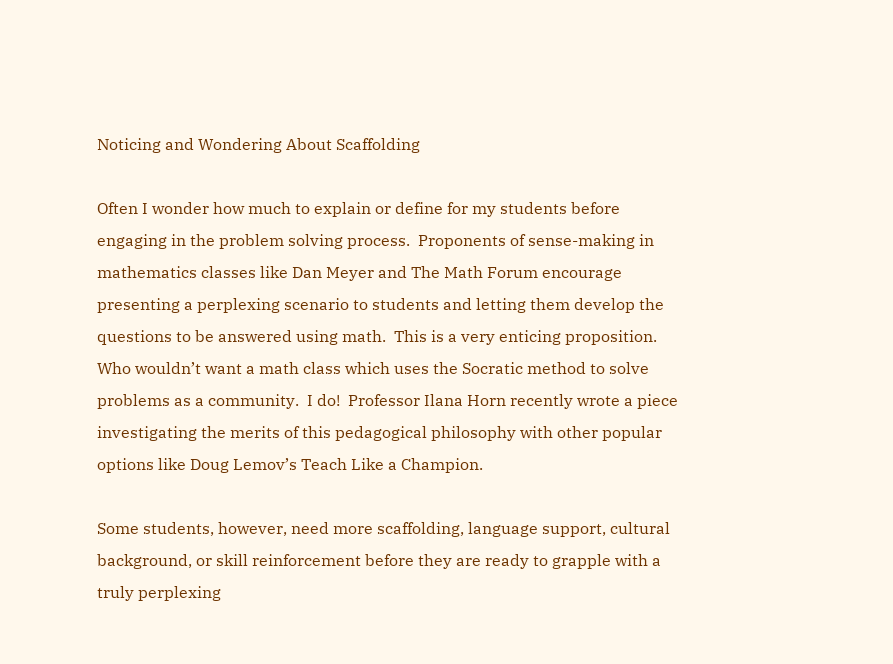Noticing and Wondering About Scaffolding

Often I wonder how much to explain or define for my students before engaging in the problem solving process.  Proponents of sense-making in mathematics classes like Dan Meyer and The Math Forum encourage presenting a perplexing scenario to students and letting them develop the questions to be answered using math.  This is a very enticing proposition.  Who wouldn’t want a math class which uses the Socratic method to solve problems as a community.  I do!  Professor Ilana Horn recently wrote a piece investigating the merits of this pedagogical philosophy with other popular options like Doug Lemov’s Teach Like a Champion.

Some students, however, need more scaffolding, language support, cultural background, or skill reinforcement before they are ready to grapple with a truly perplexing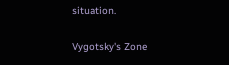situation.

Vygotsky's Zone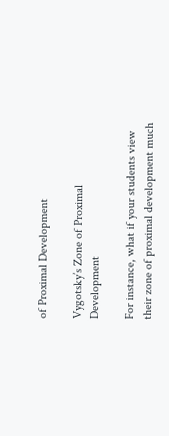of Proximal Development

Vygotsky’s Zone of Proximal Development

For instance, what if your students view their zone of proximal development much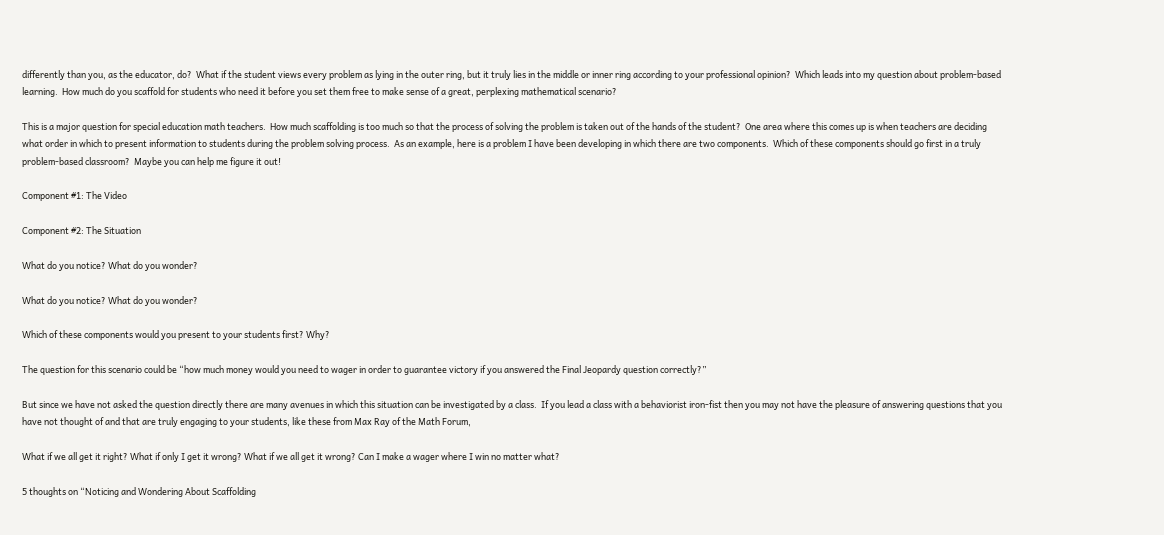differently than you, as the educator, do?  What if the student views every problem as lying in the outer ring, but it truly lies in the middle or inner ring according to your professional opinion?  Which leads into my question about problem-based learning.  How much do you scaffold for students who need it before you set them free to make sense of a great, perplexing mathematical scenario?

This is a major question for special education math teachers.  How much scaffolding is too much so that the process of solving the problem is taken out of the hands of the student?  One area where this comes up is when teachers are deciding what order in which to present information to students during the problem solving process.  As an example, here is a problem I have been developing in which there are two components.  Which of these components should go first in a truly problem-based classroom?  Maybe you can help me figure it out!

Component #1: The Video

Component #2: The Situation

What do you notice? What do you wonder?

What do you notice? What do you wonder?

Which of these components would you present to your students first? Why?

The question for this scenario could be “how much money would you need to wager in order to guarantee victory if you answered the Final Jeopardy question correctly?”

But since we have not asked the question directly there are many avenues in which this situation can be investigated by a class.  If you lead a class with a behaviorist iron-fist then you may not have the pleasure of answering questions that you have not thought of and that are truly engaging to your students, like these from Max Ray of the Math Forum,

What if we all get it right? What if only I get it wrong? What if we all get it wrong? Can I make a wager where I win no matter what?

5 thoughts on “Noticing and Wondering About Scaffolding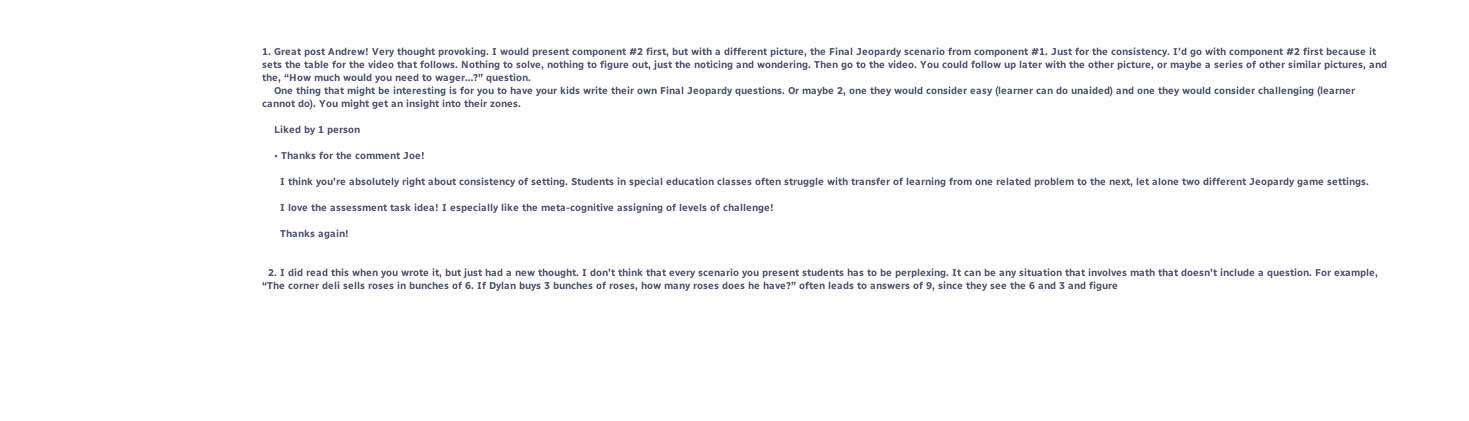1. Great post Andrew! Very thought provoking. I would present component #2 first, but with a different picture, the Final Jeopardy scenario from component #1. Just for the consistency. I’d go with component #2 first because it sets the table for the video that follows. Nothing to solve, nothing to figure out, just the noticing and wondering. Then go to the video. You could follow up later with the other picture, or maybe a series of other similar pictures, and the, “How much would you need to wager…?” question.
    One thing that might be interesting is for you to have your kids write their own Final Jeopardy questions. Or maybe 2, one they would consider easy (learner can do unaided) and one they would consider challenging (learner cannot do). You might get an insight into their zones.

    Liked by 1 person

    • Thanks for the comment Joe!

      I think you’re absolutely right about consistency of setting. Students in special education classes often struggle with transfer of learning from one related problem to the next, let alone two different Jeopardy game settings.

      I love the assessment task idea! I especially like the meta-cognitive assigning of levels of challenge!

      Thanks again!


  2. I did read this when you wrote it, but just had a new thought. I don’t think that every scenario you present students has to be perplexing. It can be any situation that involves math that doesn’t include a question. For example, “The corner deli sells roses in bunches of 6. If Dylan buys 3 bunches of roses, how many roses does he have?” often leads to answers of 9, since they see the 6 and 3 and figure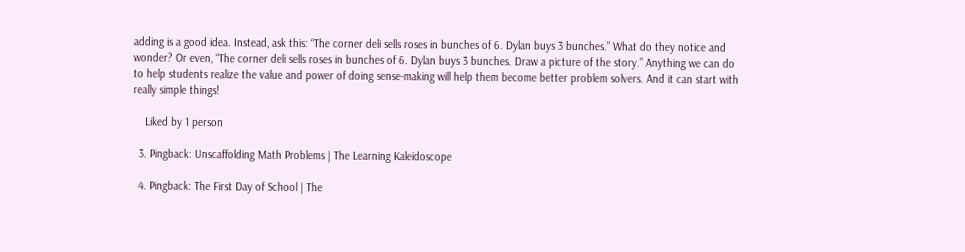adding is a good idea. Instead, ask this: “The corner deli sells roses in bunches of 6. Dylan buys 3 bunches.” What do they notice and wonder? Or even, “The corner deli sells roses in bunches of 6. Dylan buys 3 bunches. Draw a picture of the story.” Anything we can do to help students realize the value and power of doing sense-making will help them become better problem solvers. And it can start with really simple things!

    Liked by 1 person

  3. Pingback: Unscaffolding Math Problems | The Learning Kaleidoscope

  4. Pingback: The First Day of School | The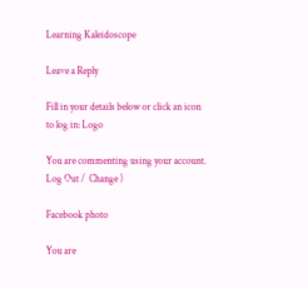Learning Kaleidoscope

Leave a Reply

Fill in your details below or click an icon to log in: Logo

You are commenting using your account. Log Out /  Change )

Facebook photo

You are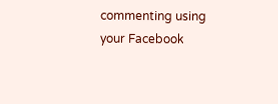commenting using your Facebook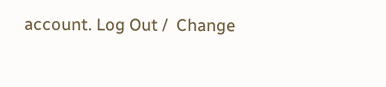account. Log Out /  Change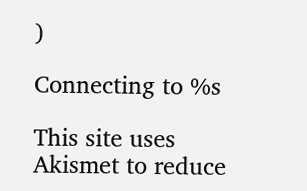)

Connecting to %s

This site uses Akismet to reduce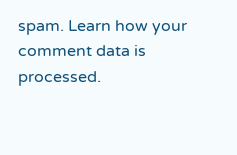spam. Learn how your comment data is processed.